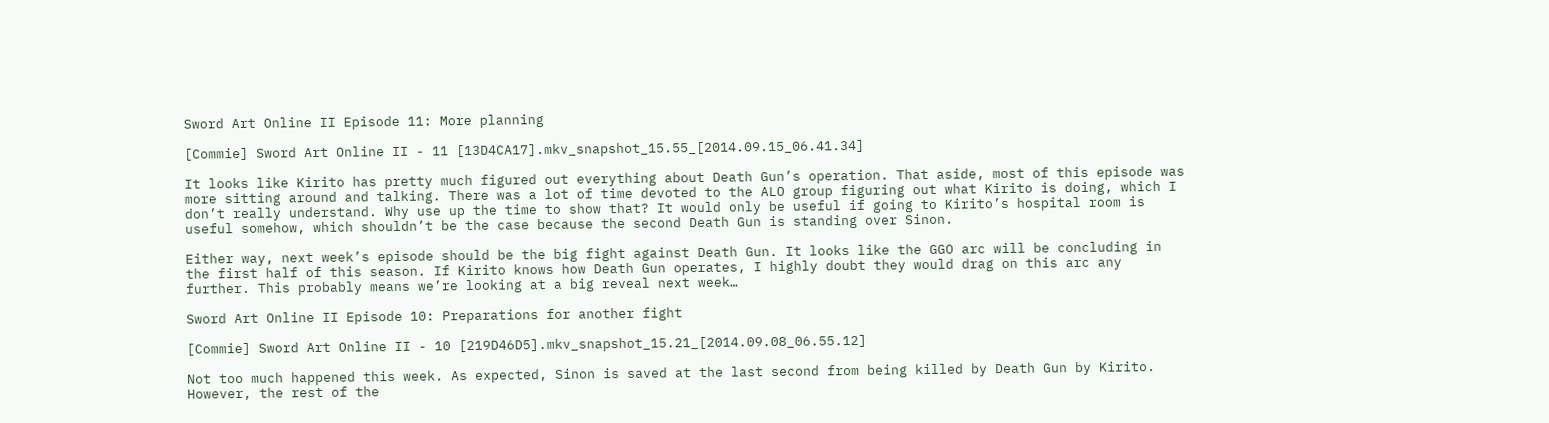Sword Art Online II Episode 11: More planning

[Commie] Sword Art Online II - 11 [13D4CA17].mkv_snapshot_15.55_[2014.09.15_06.41.34]

It looks like Kirito has pretty much figured out everything about Death Gun’s operation. That aside, most of this episode was more sitting around and talking. There was a lot of time devoted to the ALO group figuring out what Kirito is doing, which I don’t really understand. Why use up the time to show that? It would only be useful if going to Kirito’s hospital room is useful somehow, which shouldn’t be the case because the second Death Gun is standing over Sinon.

Either way, next week’s episode should be the big fight against Death Gun. It looks like the GGO arc will be concluding in the first half of this season. If Kirito knows how Death Gun operates, I highly doubt they would drag on this arc any further. This probably means we’re looking at a big reveal next week…

Sword Art Online II Episode 10: Preparations for another fight

[Commie] Sword Art Online II - 10 [219D46D5].mkv_snapshot_15.21_[2014.09.08_06.55.12]

Not too much happened this week. As expected, Sinon is saved at the last second from being killed by Death Gun by Kirito. However, the rest of the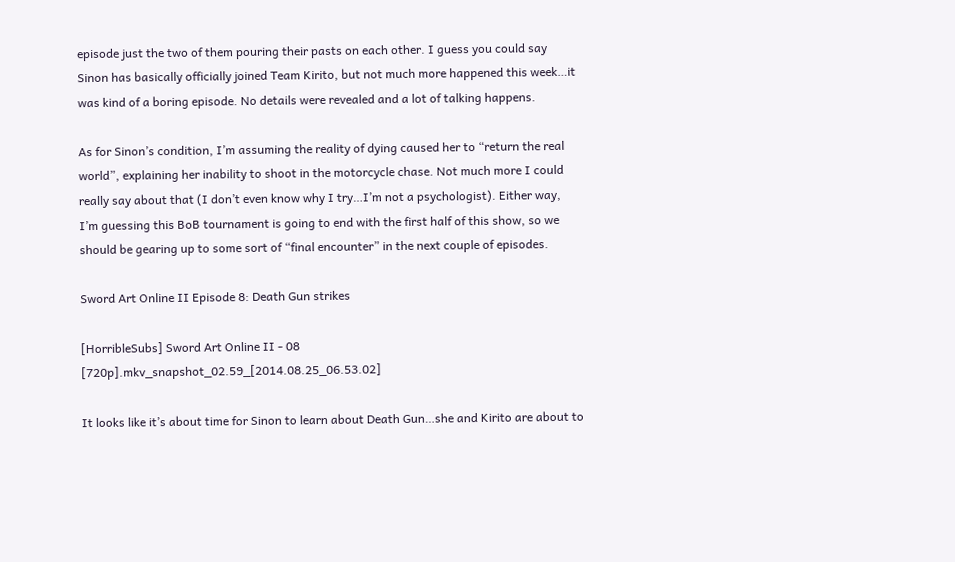episode just the two of them pouring their pasts on each other. I guess you could say Sinon has basically officially joined Team Kirito, but not much more happened this week…it was kind of a boring episode. No details were revealed and a lot of talking happens.

As for Sinon’s condition, I’m assuming the reality of dying caused her to “return the real world”, explaining her inability to shoot in the motorcycle chase. Not much more I could really say about that (I don’t even know why I try…I’m not a psychologist). Either way, I’m guessing this BoB tournament is going to end with the first half of this show, so we should be gearing up to some sort of “final encounter” in the next couple of episodes.

Sword Art Online II Episode 8: Death Gun strikes

[HorribleSubs] Sword Art Online II - 08 [720p].mkv_snapshot_02.59_[2014.08.25_06.53.02]

It looks like it’s about time for Sinon to learn about Death Gun…she and Kirito are about to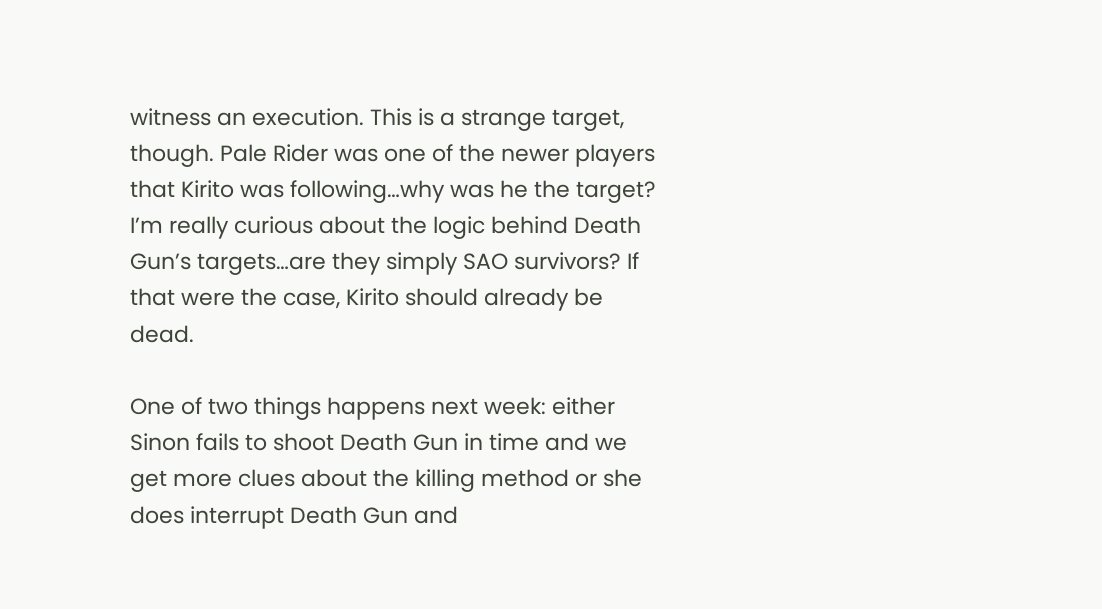witness an execution. This is a strange target, though. Pale Rider was one of the newer players that Kirito was following…why was he the target? I’m really curious about the logic behind Death Gun’s targets…are they simply SAO survivors? If that were the case, Kirito should already be dead.

One of two things happens next week: either Sinon fails to shoot Death Gun in time and we get more clues about the killing method or she does interrupt Death Gun and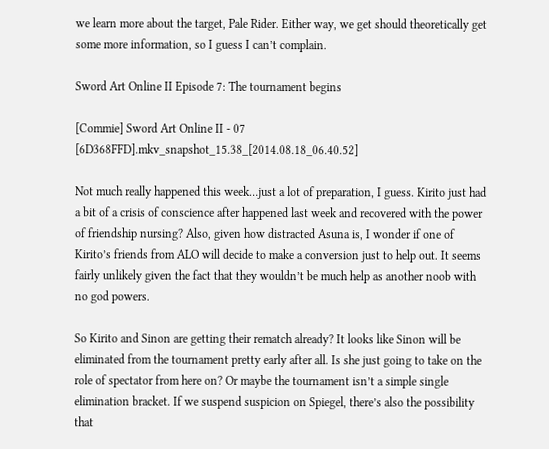we learn more about the target, Pale Rider. Either way, we get should theoretically get some more information, so I guess I can’t complain.

Sword Art Online II Episode 7: The tournament begins

[Commie] Sword Art Online II - 07 [6D368FFD].mkv_snapshot_15.38_[2014.08.18_06.40.52]

Not much really happened this week…just a lot of preparation, I guess. Kirito just had a bit of a crisis of conscience after happened last week and recovered with the power of friendship nursing? Also, given how distracted Asuna is, I wonder if one of Kirito’s friends from ALO will decide to make a conversion just to help out. It seems fairly unlikely given the fact that they wouldn’t be much help as another noob with no god powers.

So Kirito and Sinon are getting their rematch already? It looks like Sinon will be eliminated from the tournament pretty early after all. Is she just going to take on the role of spectator from here on? Or maybe the tournament isn’t a simple single elimination bracket. If we suspend suspicion on Spiegel, there’s also the possibility that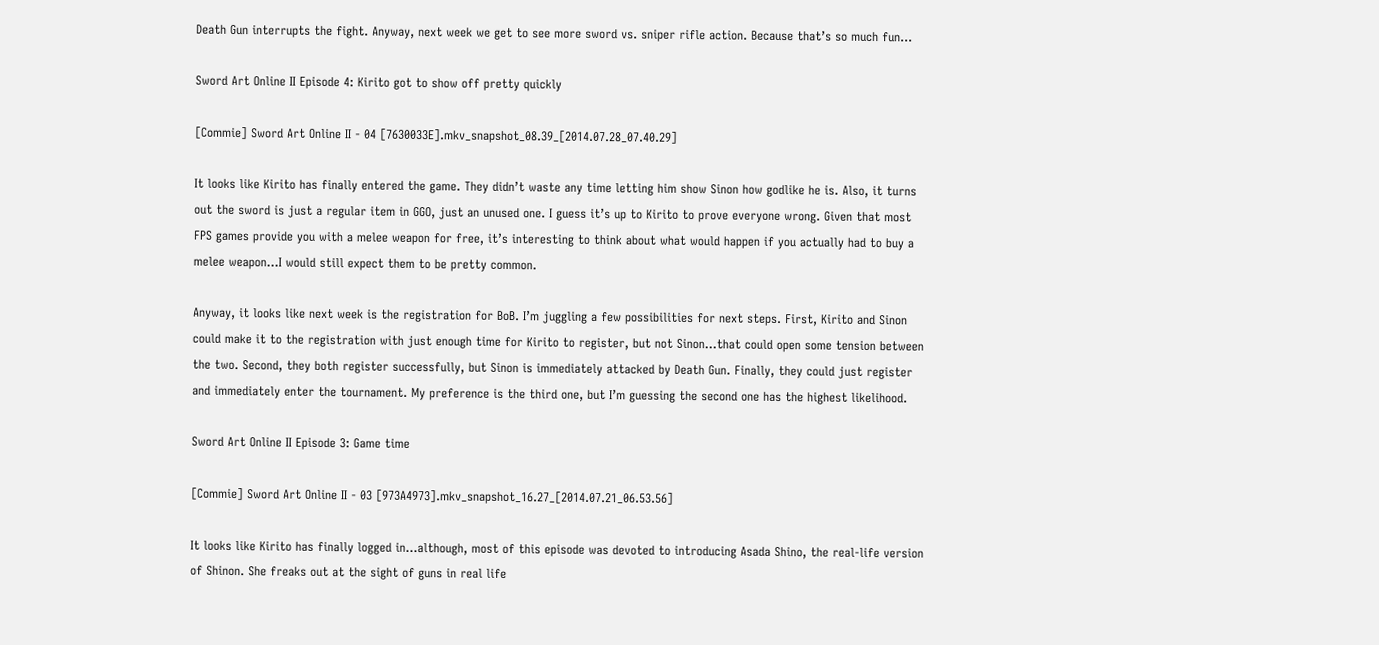Death Gun interrupts the fight. Anyway, next week we get to see more sword vs. sniper rifle action. Because that’s so much fun…

Sword Art Online II Episode 4: Kirito got to show off pretty quickly

[Commie] Sword Art Online II - 04 [7630033E].mkv_snapshot_08.39_[2014.07.28_07.40.29]

It looks like Kirito has finally entered the game. They didn’t waste any time letting him show Sinon how godlike he is. Also, it turns out the sword is just a regular item in GGO, just an unused one. I guess it’s up to Kirito to prove everyone wrong. Given that most FPS games provide you with a melee weapon for free, it’s interesting to think about what would happen if you actually had to buy a melee weapon…I would still expect them to be pretty common.

Anyway, it looks like next week is the registration for BoB. I’m juggling a few possibilities for next steps. First, Kirito and Sinon could make it to the registration with just enough time for Kirito to register, but not Sinon…that could open some tension between the two. Second, they both register successfully, but Sinon is immediately attacked by Death Gun. Finally, they could just register and immediately enter the tournament. My preference is the third one, but I’m guessing the second one has the highest likelihood.

Sword Art Online II Episode 3: Game time

[Commie] Sword Art Online II - 03 [973A4973].mkv_snapshot_16.27_[2014.07.21_06.53.56]

It looks like Kirito has finally logged in…although, most of this episode was devoted to introducing Asada Shino, the real-life version of Shinon. She freaks out at the sight of guns in real life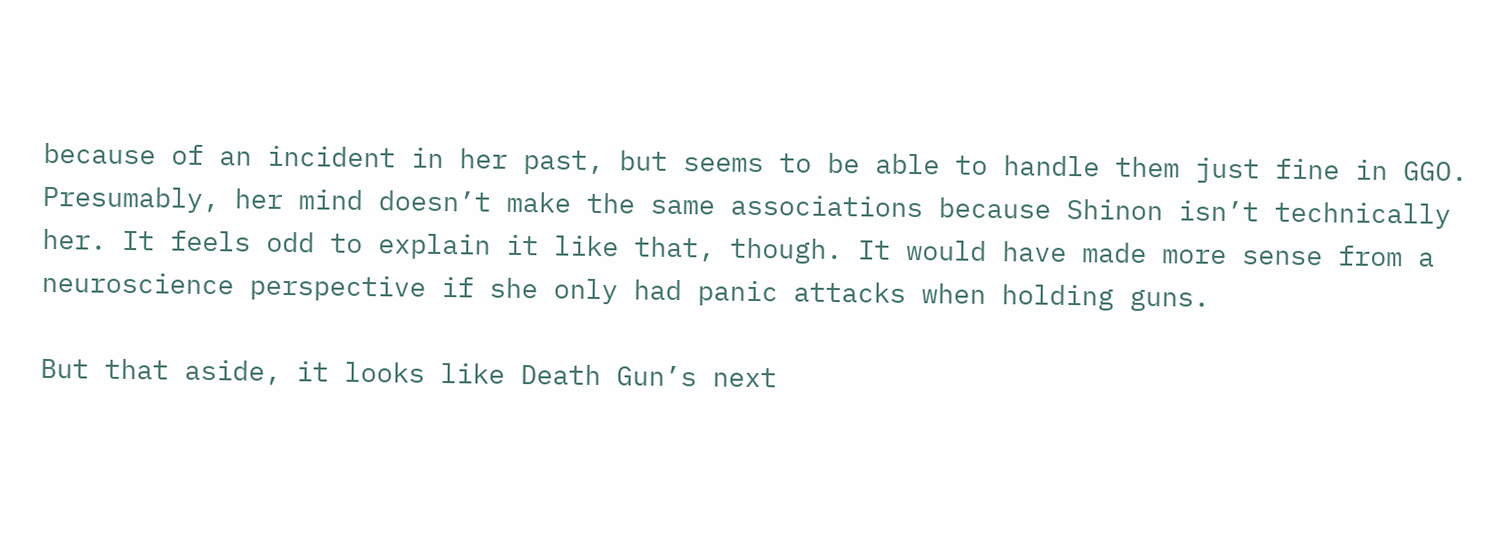because of an incident in her past, but seems to be able to handle them just fine in GGO. Presumably, her mind doesn’t make the same associations because Shinon isn’t technically her. It feels odd to explain it like that, though. It would have made more sense from a neuroscience perspective if she only had panic attacks when holding guns.

But that aside, it looks like Death Gun’s next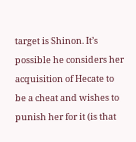target is Shinon. It’s possible he considers her acquisition of Hecate to be a cheat and wishes to punish her for it (is that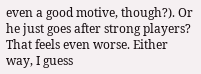even a good motive, though?). Or he just goes after strong players? That feels even worse. Either way, I guess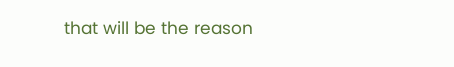that will be the reason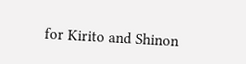for Kirito and Shinon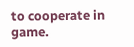to cooperate in game.